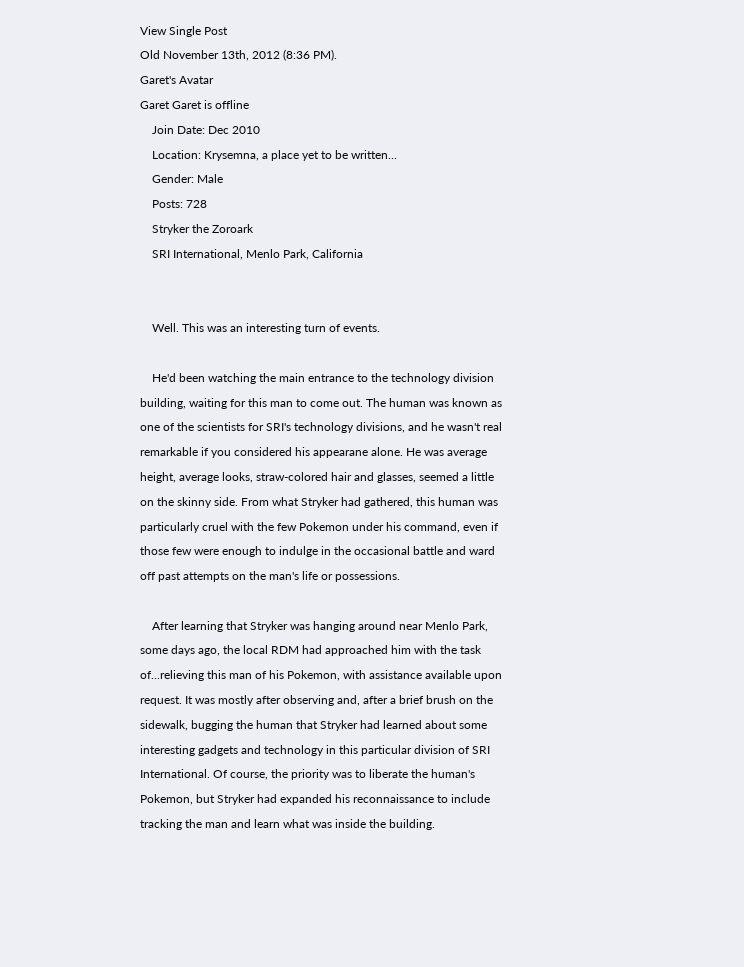View Single Post
Old November 13th, 2012 (8:36 PM).
Garet's Avatar
Garet Garet is offline
    Join Date: Dec 2010
    Location: Krysemna, a place yet to be written...
    Gender: Male
    Posts: 728
    Stryker the Zoroark
    SRI International, Menlo Park, California


    Well. This was an interesting turn of events.

    He'd been watching the main entrance to the technology division building, waiting for this man to come out. The human was known as one of the scientists for SRI's technology divisions, and he wasn't real remarkable if you considered his appearane alone. He was average height, average looks, straw-colored hair and glasses, seemed a little on the skinny side. From what Stryker had gathered, this human was particularly cruel with the few Pokemon under his command, even if those few were enough to indulge in the occasional battle and ward off past attempts on the man's life or possessions.

    After learning that Stryker was hanging around near Menlo Park, some days ago, the local RDM had approached him with the task of...relieving this man of his Pokemon, with assistance available upon request. It was mostly after observing and, after a brief brush on the sidewalk, bugging the human that Stryker had learned about some interesting gadgets and technology in this particular division of SRI International. Of course, the priority was to liberate the human's Pokemon, but Stryker had expanded his reconnaissance to include tracking the man and learn what was inside the building.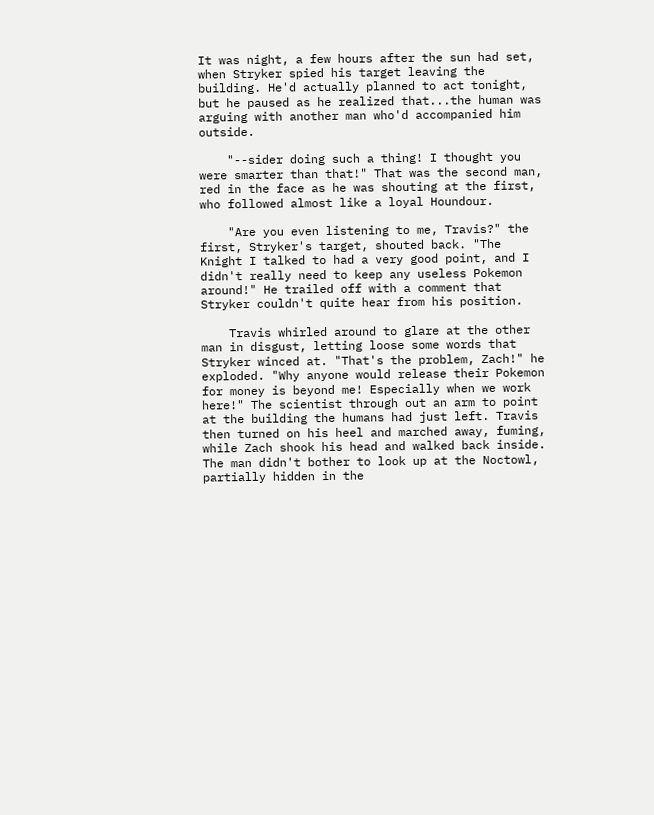It was night, a few hours after the sun had set, when Stryker spied his target leaving the building. He'd actually planned to act tonight, but he paused as he realized that...the human was arguing with another man who'd accompanied him outside.

    "--sider doing such a thing! I thought you were smarter than that!" That was the second man, red in the face as he was shouting at the first, who followed almost like a loyal Houndour.

    "Are you even listening to me, Travis?" the first, Stryker's target, shouted back. "The Knight I talked to had a very good point, and I didn't really need to keep any useless Pokemon around!" He trailed off with a comment that Stryker couldn't quite hear from his position.

    Travis whirled around to glare at the other man in disgust, letting loose some words that Stryker winced at. "That's the problem, Zach!" he exploded. "Why anyone would release their Pokemon for money is beyond me! Especially when we work here!" The scientist through out an arm to point at the building the humans had just left. Travis then turned on his heel and marched away, fuming, while Zach shook his head and walked back inside. The man didn't bother to look up at the Noctowl, partially hidden in the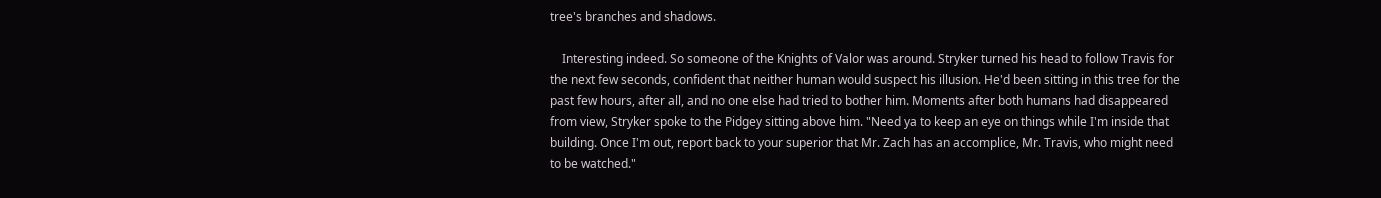tree's branches and shadows.

    Interesting indeed. So someone of the Knights of Valor was around. Stryker turned his head to follow Travis for the next few seconds, confident that neither human would suspect his illusion. He'd been sitting in this tree for the past few hours, after all, and no one else had tried to bother him. Moments after both humans had disappeared from view, Stryker spoke to the Pidgey sitting above him. "Need ya to keep an eye on things while I'm inside that building. Once I'm out, report back to your superior that Mr. Zach has an accomplice, Mr. Travis, who might need to be watched."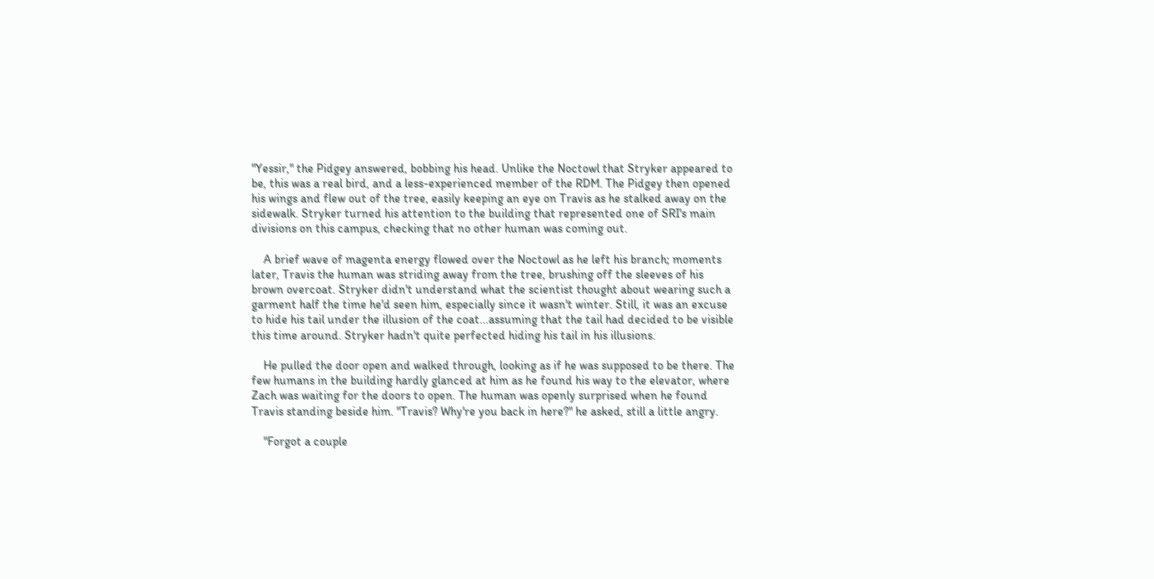"Yessir," the Pidgey answered, bobbing his head. Unlike the Noctowl that Stryker appeared to be, this was a real bird, and a less-experienced member of the RDM. The Pidgey then opened his wings and flew out of the tree, easily keeping an eye on Travis as he stalked away on the sidewalk. Stryker turned his attention to the building that represented one of SRI's main divisions on this campus, checking that no other human was coming out.

    A brief wave of magenta energy flowed over the Noctowl as he left his branch; moments later, Travis the human was striding away from the tree, brushing off the sleeves of his brown overcoat. Stryker didn't understand what the scientist thought about wearing such a garment half the time he'd seen him, especially since it wasn't winter. Still, it was an excuse to hide his tail under the illusion of the coat...assuming that the tail had decided to be visible this time around. Stryker hadn't quite perfected hiding his tail in his illusions.

    He pulled the door open and walked through, looking as if he was supposed to be there. The few humans in the building hardly glanced at him as he found his way to the elevator, where Zach was waiting for the doors to open. The human was openly surprised when he found Travis standing beside him. "Travis? Why're you back in here?" he asked, still a little angry.

    "Forgot a couple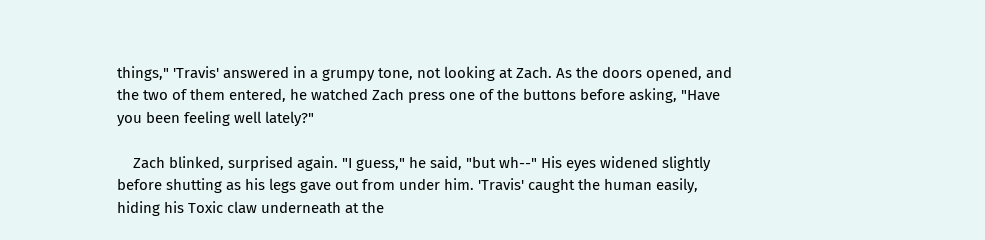things," 'Travis' answered in a grumpy tone, not looking at Zach. As the doors opened, and the two of them entered, he watched Zach press one of the buttons before asking, "Have you been feeling well lately?"

    Zach blinked, surprised again. "I guess," he said, "but wh--" His eyes widened slightly before shutting as his legs gave out from under him. 'Travis' caught the human easily, hiding his Toxic claw underneath at the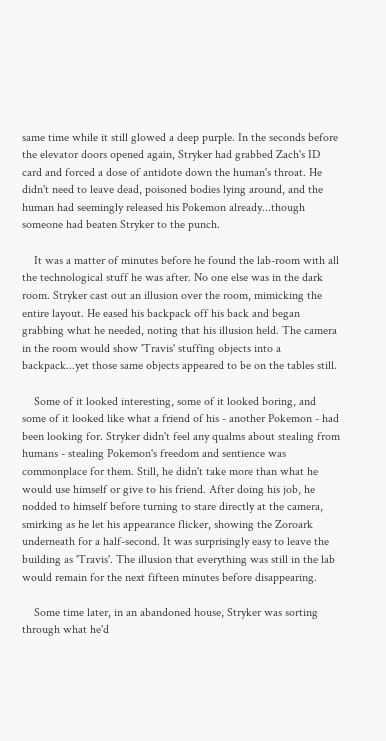same time while it still glowed a deep purple. In the seconds before the elevator doors opened again, Stryker had grabbed Zach's ID card and forced a dose of antidote down the human's throat. He didn't need to leave dead, poisoned bodies lying around, and the human had seemingly released his Pokemon already...though someone had beaten Stryker to the punch.

    It was a matter of minutes before he found the lab-room with all the technological stuff he was after. No one else was in the dark room. Stryker cast out an illusion over the room, mimicking the entire layout. He eased his backpack off his back and began grabbing what he needed, noting that his illusion held. The camera in the room would show 'Travis' stuffing objects into a backpack...yet those same objects appeared to be on the tables still.

    Some of it looked interesting, some of it looked boring, and some of it looked like what a friend of his - another Pokemon - had been looking for. Stryker didn't feel any qualms about stealing from humans - stealing Pokemon's freedom and sentience was commonplace for them. Still, he didn't take more than what he would use himself or give to his friend. After doing his job, he nodded to himself before turning to stare directly at the camera, smirking as he let his appearance flicker, showing the Zoroark underneath for a half-second. It was surprisingly easy to leave the building as 'Travis'. The illusion that everything was still in the lab would remain for the next fifteen minutes before disappearing.

    Some time later, in an abandoned house, Stryker was sorting through what he'd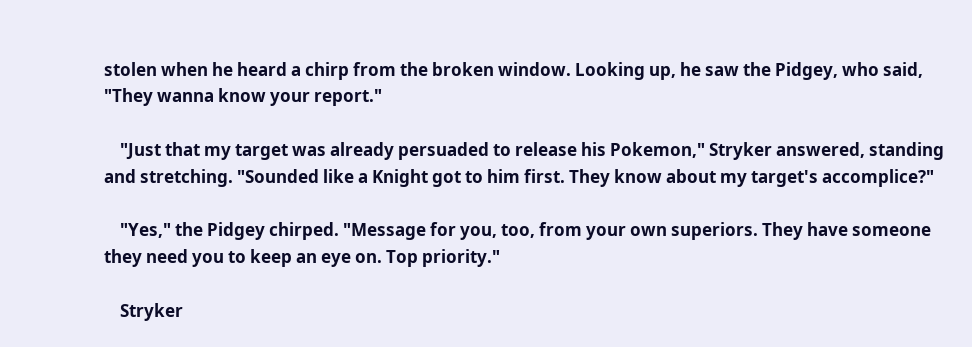stolen when he heard a chirp from the broken window. Looking up, he saw the Pidgey, who said, "They wanna know your report."

    "Just that my target was already persuaded to release his Pokemon," Stryker answered, standing and stretching. "Sounded like a Knight got to him first. They know about my target's accomplice?"

    "Yes," the Pidgey chirped. "Message for you, too, from your own superiors. They have someone they need you to keep an eye on. Top priority."

    Stryker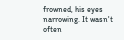frowned, his eyes narrowing. It wasn't often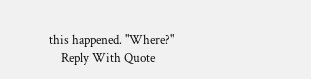this happened. "Where?"
    Reply With Quote